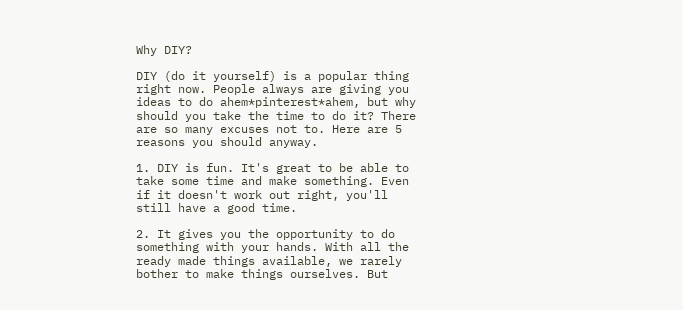Why DIY?

DIY (do it yourself) is a popular thing right now. People always are giving you ideas to do ahem*pinterest*ahem, but why should you take the time to do it? There are so many excuses not to. Here are 5 reasons you should anyway.

1. DIY is fun. It's great to be able to take some time and make something. Even if it doesn't work out right, you'll still have a good time.

2. It gives you the opportunity to do something with your hands. With all the ready made things available, we rarely bother to make things ourselves. But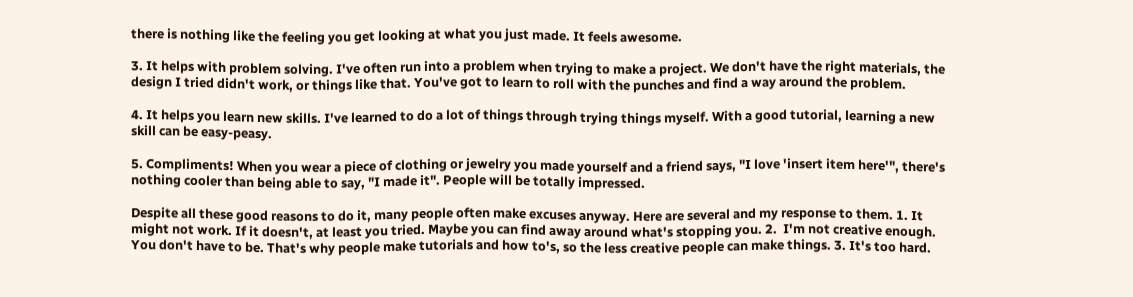there is nothing like the feeling you get looking at what you just made. It feels awesome.

3. It helps with problem solving. I've often run into a problem when trying to make a project. We don't have the right materials, the design I tried didn't work, or things like that. You've got to learn to roll with the punches and find a way around the problem.

4. It helps you learn new skills. I've learned to do a lot of things through trying things myself. With a good tutorial, learning a new skill can be easy-peasy.

5. Compliments! When you wear a piece of clothing or jewelry you made yourself and a friend says, "I love 'insert item here'", there's nothing cooler than being able to say, "I made it". People will be totally impressed.

Despite all these good reasons to do it, many people often make excuses anyway. Here are several and my response to them. 1. It might not work. If it doesn't, at least you tried. Maybe you can find away around what's stopping you. 2.  I'm not creative enough. You don't have to be. That's why people make tutorials and how to's, so the less creative people can make things. 3. It's too hard.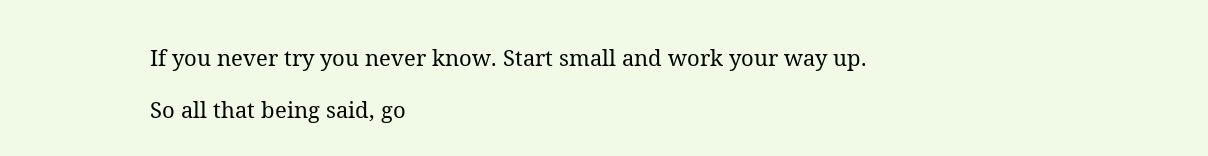If you never try you never know. Start small and work your way up.

So all that being said, go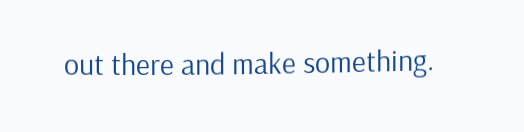out there and make something.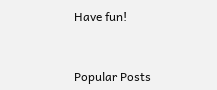Have fun!


Popular Posts